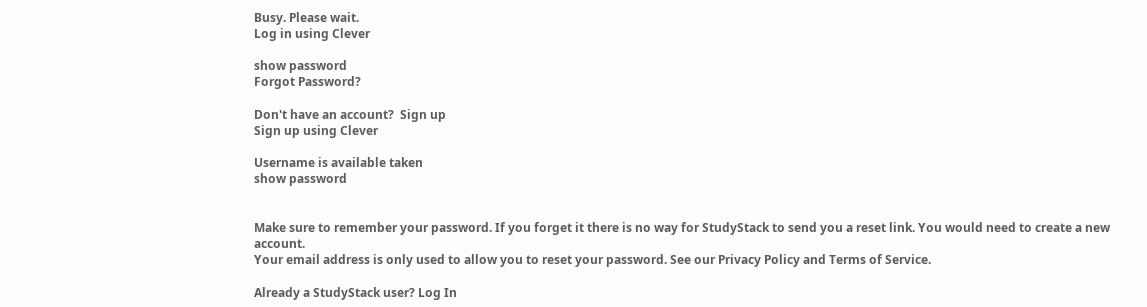Busy. Please wait.
Log in using Clever

show password
Forgot Password?

Don't have an account?  Sign up
Sign up using Clever

Username is available taken
show password


Make sure to remember your password. If you forget it there is no way for StudyStack to send you a reset link. You would need to create a new account.
Your email address is only used to allow you to reset your password. See our Privacy Policy and Terms of Service.

Already a StudyStack user? Log In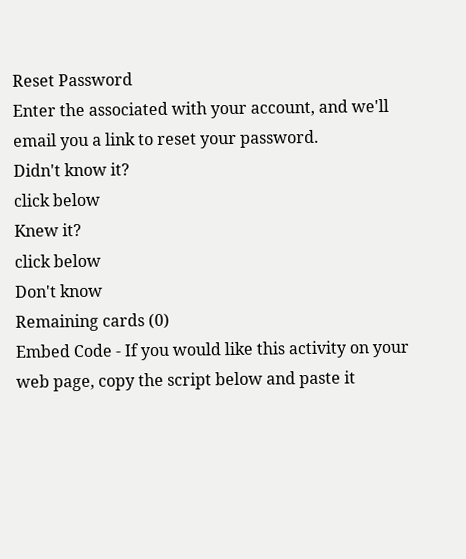Reset Password
Enter the associated with your account, and we'll email you a link to reset your password.
Didn't know it?
click below
Knew it?
click below
Don't know
Remaining cards (0)
Embed Code - If you would like this activity on your web page, copy the script below and paste it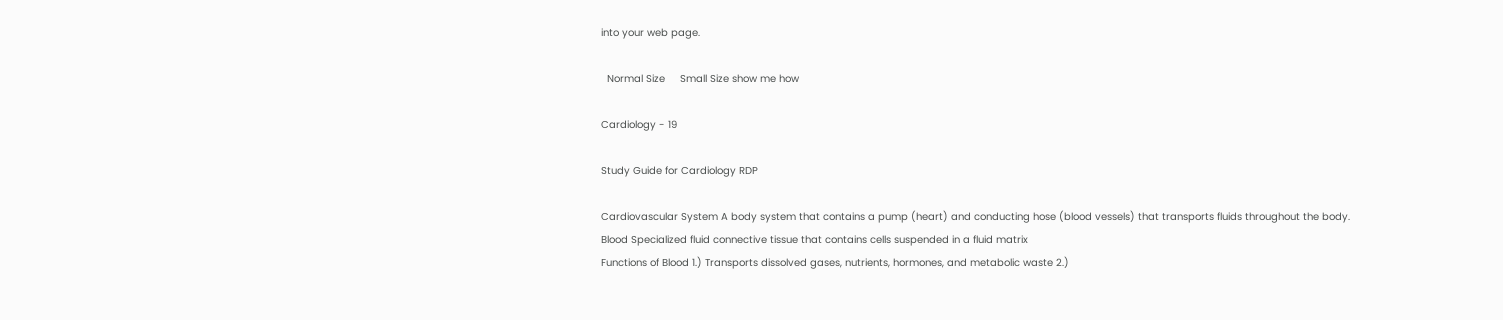into your web page.

  Normal Size     Small Size show me how

Cardiology - 19

Study Guide for Cardiology RDP

Cardiovascular System A body system that contains a pump (heart) and conducting hose (blood vessels) that transports fluids throughout the body.
Blood Specialized fluid connective tissue that contains cells suspended in a fluid matrix
Functions of Blood 1.) Transports dissolved gases, nutrients, hormones, and metabolic waste 2.)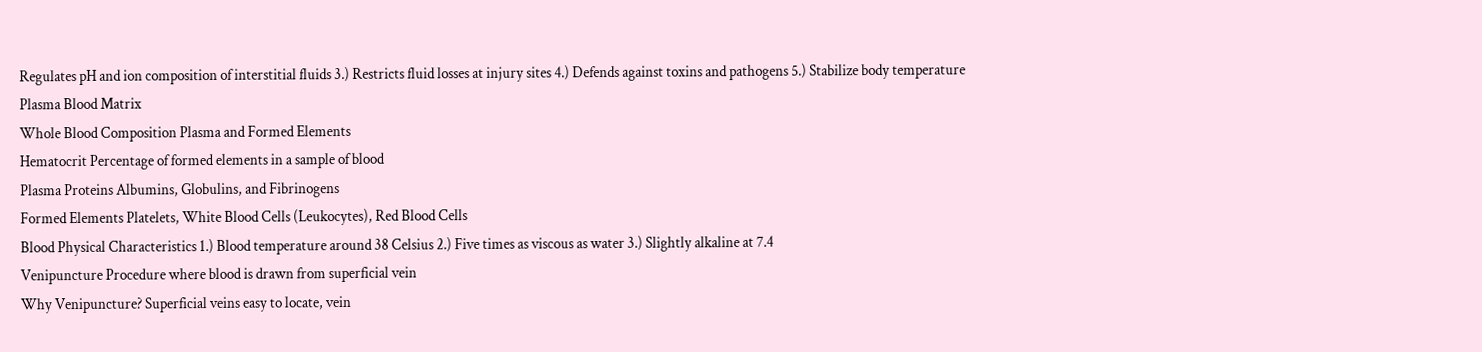Regulates pH and ion composition of interstitial fluids 3.) Restricts fluid losses at injury sites 4.) Defends against toxins and pathogens 5.) Stabilize body temperature
Plasma Blood Matrix
Whole Blood Composition Plasma and Formed Elements
Hematocrit Percentage of formed elements in a sample of blood
Plasma Proteins Albumins, Globulins, and Fibrinogens
Formed Elements Platelets, White Blood Cells (Leukocytes), Red Blood Cells
Blood Physical Characteristics 1.) Blood temperature around 38 Celsius 2.) Five times as viscous as water 3.) Slightly alkaline at 7.4
Venipuncture Procedure where blood is drawn from superficial vein
Why Venipuncture? Superficial veins easy to locate, vein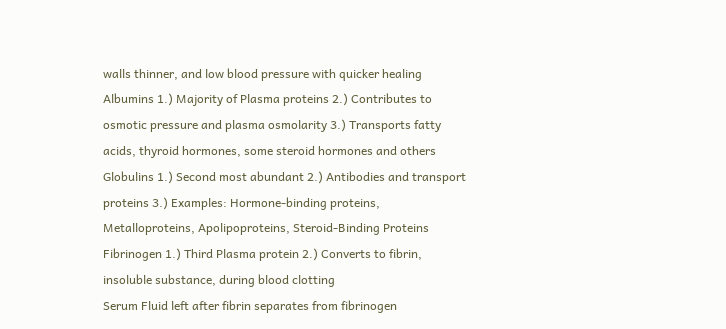walls thinner, and low blood pressure with quicker healing
Albumins 1.) Majority of Plasma proteins 2.) Contributes to osmotic pressure and plasma osmolarity 3.) Transports fatty acids, thyroid hormones, some steroid hormones and others
Globulins 1.) Second most abundant 2.) Antibodies and transport proteins 3.) Examples: Hormone-binding proteins, Metalloproteins, Apolipoproteins, Steroid-Binding Proteins
Fibrinogen 1.) Third Plasma protein 2.) Converts to fibrin, insoluble substance, during blood clotting
Serum Fluid left after fibrin separates from fibrinogen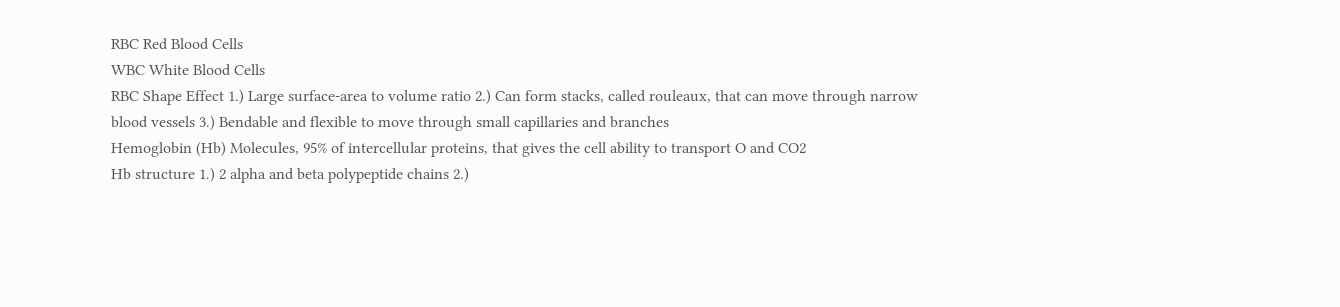RBC Red Blood Cells
WBC White Blood Cells
RBC Shape Effect 1.) Large surface-area to volume ratio 2.) Can form stacks, called rouleaux, that can move through narrow blood vessels 3.) Bendable and flexible to move through small capillaries and branches
Hemoglobin (Hb) Molecules, 95% of intercellular proteins, that gives the cell ability to transport O and CO2
Hb structure 1.) 2 alpha and beta polypeptide chains 2.)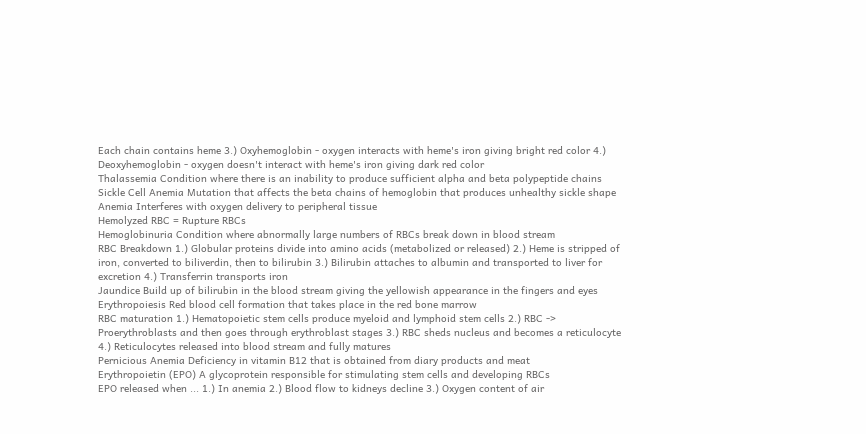Each chain contains heme 3.) Oxyhemoglobin - oxygen interacts with heme's iron giving bright red color 4.) Deoxyhemoglobin - oxygen doesn't interact with heme's iron giving dark red color
Thalassemia Condition where there is an inability to produce sufficient alpha and beta polypeptide chains
Sickle Cell Anemia Mutation that affects the beta chains of hemoglobin that produces unhealthy sickle shape
Anemia Interferes with oxygen delivery to peripheral tissue
Hemolyzed RBC = Rupture RBCs
Hemoglobinuria Condition where abnormally large numbers of RBCs break down in blood stream
RBC Breakdown 1.) Globular proteins divide into amino acids (metabolized or released) 2.) Heme is stripped of iron, converted to biliverdin, then to bilirubin 3.) Bilirubin attaches to albumin and transported to liver for excretion 4.) Transferrin transports iron
Jaundice Build up of bilirubin in the blood stream giving the yellowish appearance in the fingers and eyes
Erythropoiesis Red blood cell formation that takes place in the red bone marrow
RBC maturation 1.) Hematopoietic stem cells produce myeloid and lymphoid stem cells 2.) RBC -> Proerythroblasts and then goes through erythroblast stages 3.) RBC sheds nucleus and becomes a reticulocyte 4.) Reticulocytes released into blood stream and fully matures
Pernicious Anemia Deficiency in vitamin B12 that is obtained from diary products and meat
Erythropoietin (EPO) A glycoprotein responsible for stimulating stem cells and developing RBCs
EPO released when ... 1.) In anemia 2.) Blood flow to kidneys decline 3.) Oxygen content of air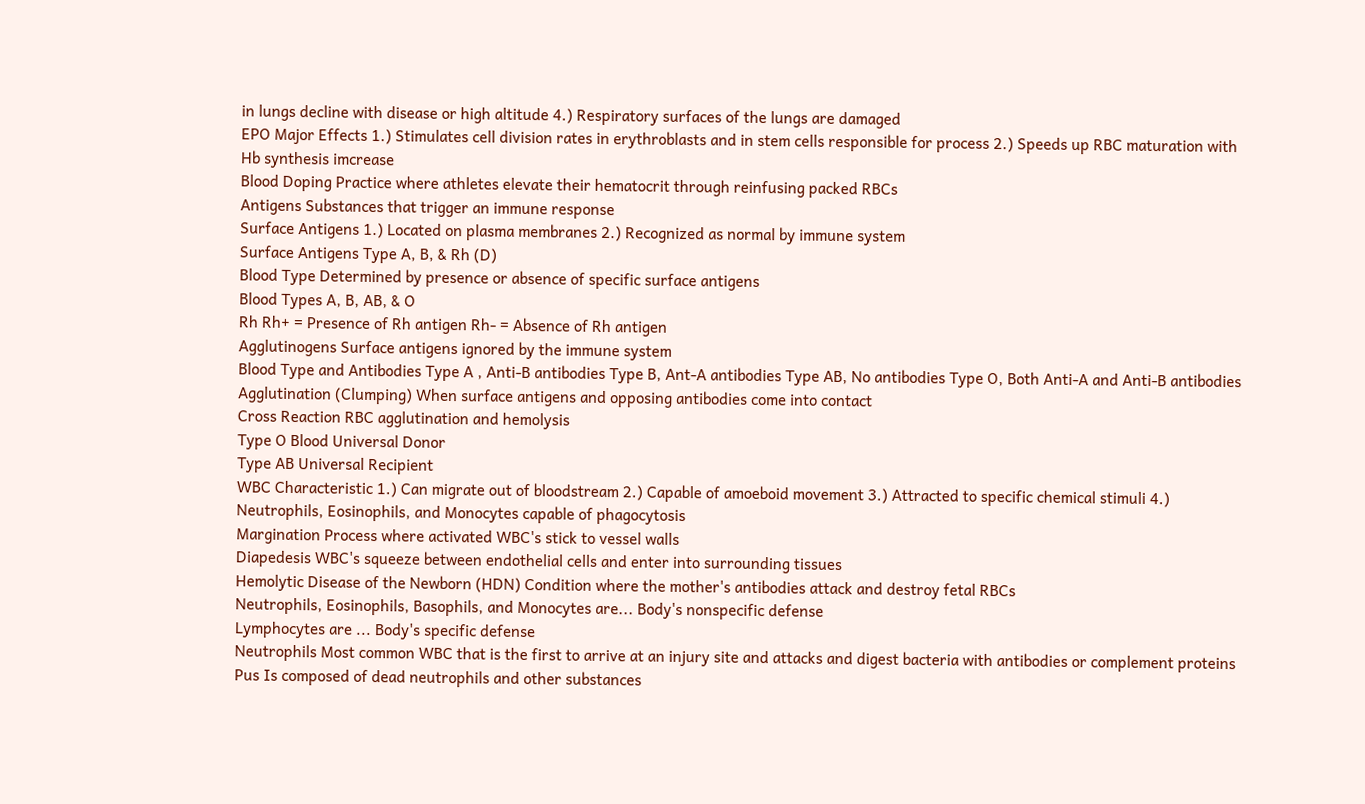in lungs decline with disease or high altitude 4.) Respiratory surfaces of the lungs are damaged
EPO Major Effects 1.) Stimulates cell division rates in erythroblasts and in stem cells responsible for process 2.) Speeds up RBC maturation with Hb synthesis imcrease
Blood Doping Practice where athletes elevate their hematocrit through reinfusing packed RBCs
Antigens Substances that trigger an immune response
Surface Antigens 1.) Located on plasma membranes 2.) Recognized as normal by immune system
Surface Antigens Type A, B, & Rh (D)
Blood Type Determined by presence or absence of specific surface antigens
Blood Types A, B, AB, & O
Rh Rh+ = Presence of Rh antigen Rh- = Absence of Rh antigen
Agglutinogens Surface antigens ignored by the immune system
Blood Type and Antibodies Type A , Anti-B antibodies Type B, Ant-A antibodies Type AB, No antibodies Type O, Both Anti-A and Anti-B antibodies
Agglutination (Clumping) When surface antigens and opposing antibodies come into contact
Cross Reaction RBC agglutination and hemolysis
Type O Blood Universal Donor
Type AB Universal Recipient
WBC Characteristic 1.) Can migrate out of bloodstream 2.) Capable of amoeboid movement 3.) Attracted to specific chemical stimuli 4.) Neutrophils, Eosinophils, and Monocytes capable of phagocytosis
Margination Process where activated WBC's stick to vessel walls
Diapedesis WBC's squeeze between endothelial cells and enter into surrounding tissues
Hemolytic Disease of the Newborn (HDN) Condition where the mother's antibodies attack and destroy fetal RBCs
Neutrophils, Eosinophils, Basophils, and Monocytes are... Body's nonspecific defense
Lymphocytes are ... Body's specific defense
Neutrophils Most common WBC that is the first to arrive at an injury site and attacks and digest bacteria with antibodies or complement proteins
Pus Is composed of dead neutrophils and other substances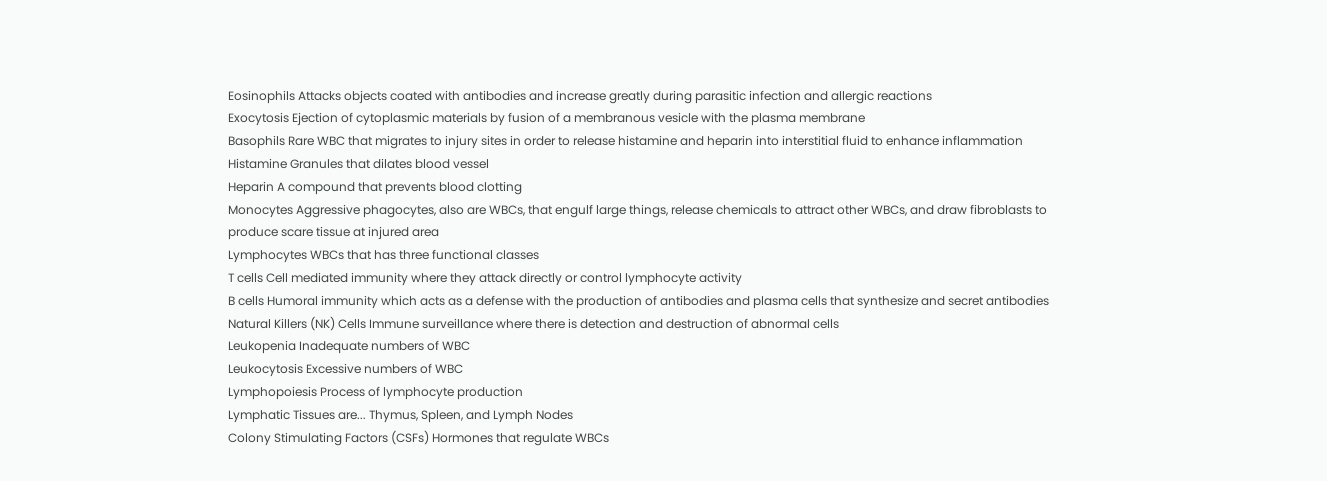Eosinophils Attacks objects coated with antibodies and increase greatly during parasitic infection and allergic reactions
Exocytosis Ejection of cytoplasmic materials by fusion of a membranous vesicle with the plasma membrane
Basophils Rare WBC that migrates to injury sites in order to release histamine and heparin into interstitial fluid to enhance inflammation
Histamine Granules that dilates blood vessel
Heparin A compound that prevents blood clotting
Monocytes Aggressive phagocytes, also are WBCs, that engulf large things, release chemicals to attract other WBCs, and draw fibroblasts to produce scare tissue at injured area
Lymphocytes WBCs that has three functional classes
T cells Cell mediated immunity where they attack directly or control lymphocyte activity
B cells Humoral immunity which acts as a defense with the production of antibodies and plasma cells that synthesize and secret antibodies
Natural Killers (NK) Cells Immune surveillance where there is detection and destruction of abnormal cells
Leukopenia Inadequate numbers of WBC
Leukocytosis Excessive numbers of WBC
Lymphopoiesis Process of lymphocyte production
Lymphatic Tissues are... Thymus, Spleen, and Lymph Nodes
Colony Stimulating Factors (CSFs) Hormones that regulate WBCs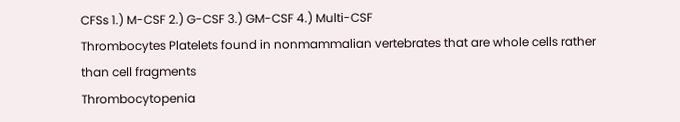CFSs 1.) M-CSF 2.) G-CSF 3.) GM-CSF 4.) Multi-CSF
Thrombocytes Platelets found in nonmammalian vertebrates that are whole cells rather than cell fragments
Thrombocytopenia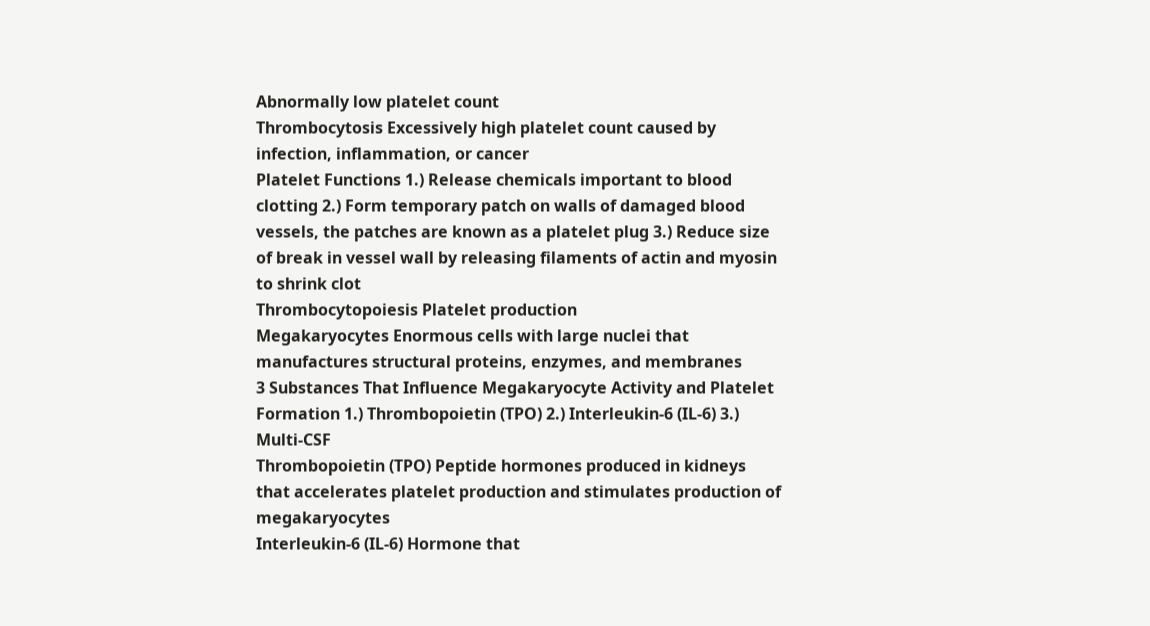Abnormally low platelet count
Thrombocytosis Excessively high platelet count caused by infection, inflammation, or cancer
Platelet Functions 1.) Release chemicals important to blood clotting 2.) Form temporary patch on walls of damaged blood vessels, the patches are known as a platelet plug 3.) Reduce size of break in vessel wall by releasing filaments of actin and myosin to shrink clot
Thrombocytopoiesis Platelet production
Megakaryocytes Enormous cells with large nuclei that manufactures structural proteins, enzymes, and membranes
3 Substances That Influence Megakaryocyte Activity and Platelet Formation 1.) Thrombopoietin (TPO) 2.) Interleukin-6 (IL-6) 3.) Multi-CSF
Thrombopoietin (TPO) Peptide hormones produced in kidneys that accelerates platelet production and stimulates production of megakaryocytes
Interleukin-6 (IL-6) Hormone that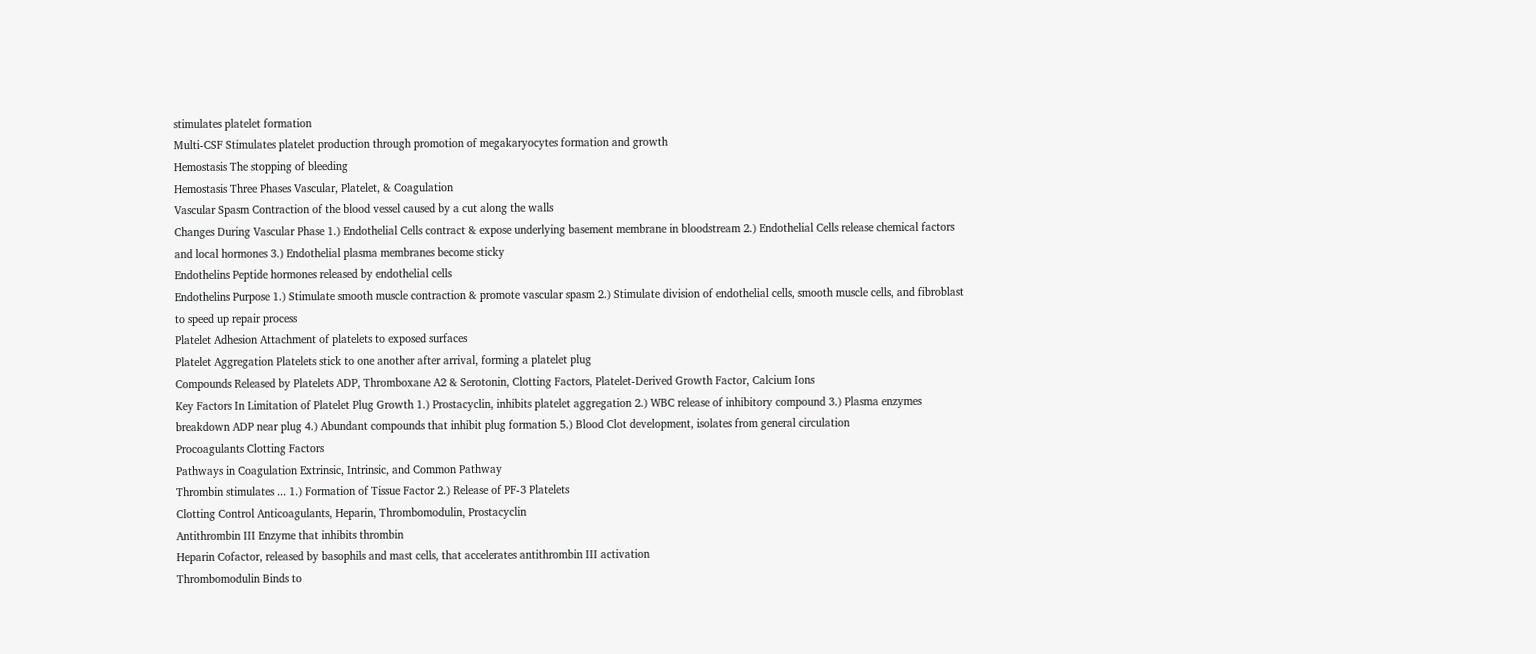stimulates platelet formation
Multi-CSF Stimulates platelet production through promotion of megakaryocytes formation and growth
Hemostasis The stopping of bleeding
Hemostasis Three Phases Vascular, Platelet, & Coagulation
Vascular Spasm Contraction of the blood vessel caused by a cut along the walls
Changes During Vascular Phase 1.) Endothelial Cells contract & expose underlying basement membrane in bloodstream 2.) Endothelial Cells release chemical factors and local hormones 3.) Endothelial plasma membranes become sticky
Endothelins Peptide hormones released by endothelial cells
Endothelins Purpose 1.) Stimulate smooth muscle contraction & promote vascular spasm 2.) Stimulate division of endothelial cells, smooth muscle cells, and fibroblast to speed up repair process
Platelet Adhesion Attachment of platelets to exposed surfaces
Platelet Aggregation Platelets stick to one another after arrival, forming a platelet plug
Compounds Released by Platelets ADP, Thromboxane A2 & Serotonin, Clotting Factors, Platelet-Derived Growth Factor, Calcium Ions
Key Factors In Limitation of Platelet Plug Growth 1.) Prostacyclin, inhibits platelet aggregation 2.) WBC release of inhibitory compound 3.) Plasma enzymes breakdown ADP near plug 4.) Abundant compounds that inhibit plug formation 5.) Blood Clot development, isolates from general circulation
Procoagulants Clotting Factors
Pathways in Coagulation Extrinsic, Intrinsic, and Common Pathway
Thrombin stimulates ... 1.) Formation of Tissue Factor 2.) Release of PF-3 Platelets
Clotting Control Anticoagulants, Heparin, Thrombomodulin, Prostacyclin
Antithrombin III Enzyme that inhibits thrombin
Heparin Cofactor, released by basophils and mast cells, that accelerates antithrombin III activation
Thrombomodulin Binds to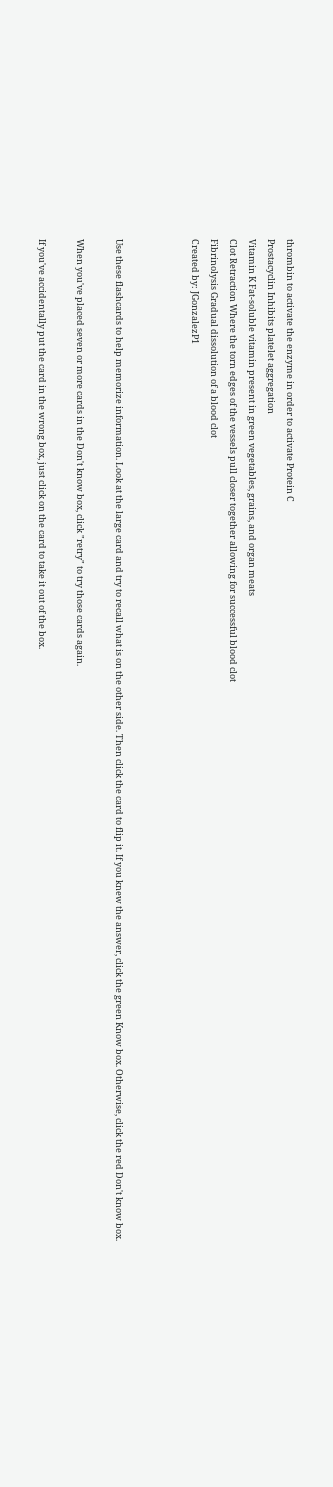thrombin to activate the enzyme in order to activate Protein C
Prostacyclin Inhibits platelet aggregation
Vitamin K Fat-soluble vitamin present in green vegetables, grains, and organ meats
Clot Retraction Where the torn edges of the vessels pull closer together allowing for successful blood clot
Fibrinolysis Gradual dissolution of a blood clot
Created by: JGonzalezP1



Use these flashcards to help memorize information. Look at the large card and try to recall what is on the other side. Then click the card to flip it. If you knew the answer, click the green Know box. Otherwise, click the red Don't know box.

When you've placed seven or more cards in the Don't know box, click "retry" to try those cards again.

If you've accidentally put the card in the wrong box, just click on the card to take it out of the box.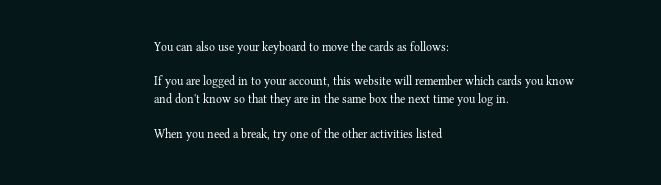You can also use your keyboard to move the cards as follows:

If you are logged in to your account, this website will remember which cards you know and don't know so that they are in the same box the next time you log in.

When you need a break, try one of the other activities listed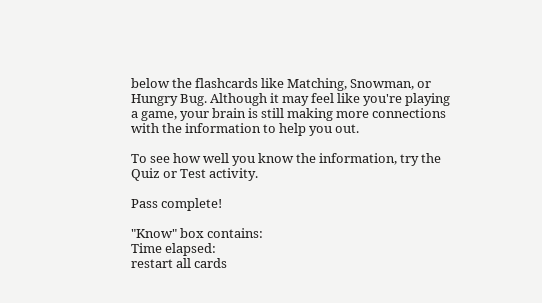below the flashcards like Matching, Snowman, or Hungry Bug. Although it may feel like you're playing a game, your brain is still making more connections with the information to help you out.

To see how well you know the information, try the Quiz or Test activity.

Pass complete!

"Know" box contains:
Time elapsed:
restart all cards